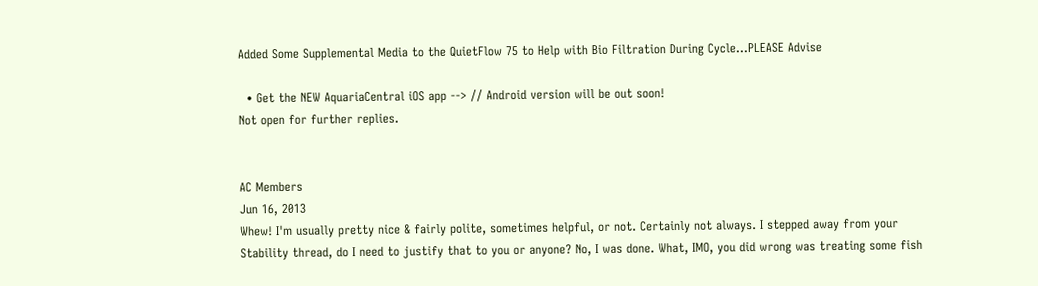Added Some Supplemental Media to the QuietFlow 75 to Help with Bio Filtration During Cycle...PLEASE Advise

  • Get the NEW AquariaCentral iOS app --> // Android version will be out soon!
Not open for further replies.


AC Members
Jun 16, 2013
Whew! I'm usually pretty nice & fairly polite, sometimes helpful, or not. Certainly not always. I stepped away from your Stability thread, do I need to justify that to you or anyone? No, I was done. What, IMO, you did wrong was treating some fish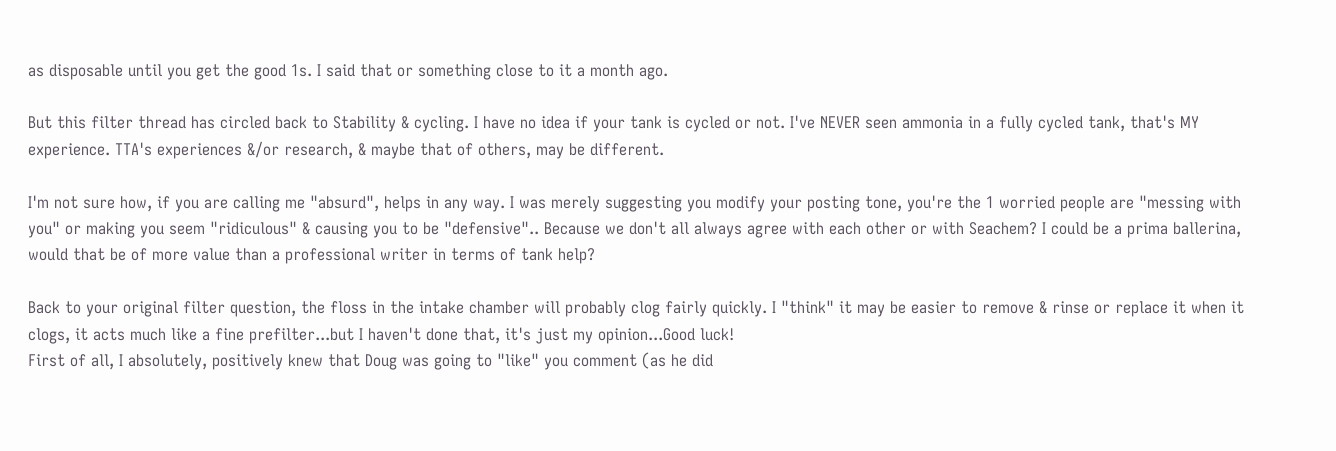as disposable until you get the good 1s. I said that or something close to it a month ago.

But this filter thread has circled back to Stability & cycling. I have no idea if your tank is cycled or not. I've NEVER seen ammonia in a fully cycled tank, that's MY experience. TTA's experiences &/or research, & maybe that of others, may be different.

I'm not sure how, if you are calling me "absurd", helps in any way. I was merely suggesting you modify your posting tone, you're the 1 worried people are "messing with you" or making you seem "ridiculous" & causing you to be "defensive".. Because we don't all always agree with each other or with Seachem? I could be a prima ballerina, would that be of more value than a professional writer in terms of tank help?

Back to your original filter question, the floss in the intake chamber will probably clog fairly quickly. I "think" it may be easier to remove & rinse or replace it when it clogs, it acts much like a fine prefilter...but I haven't done that, it's just my opinion...Good luck!
First of all, I absolutely, positively knew that Doug was going to "like" you comment (as he did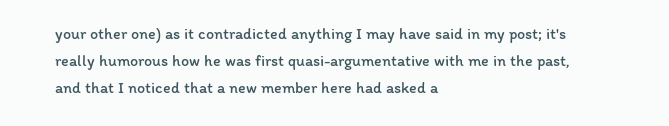your other one) as it contradicted anything I may have said in my post; it's really humorous how he was first quasi-argumentative with me in the past, and that I noticed that a new member here had asked a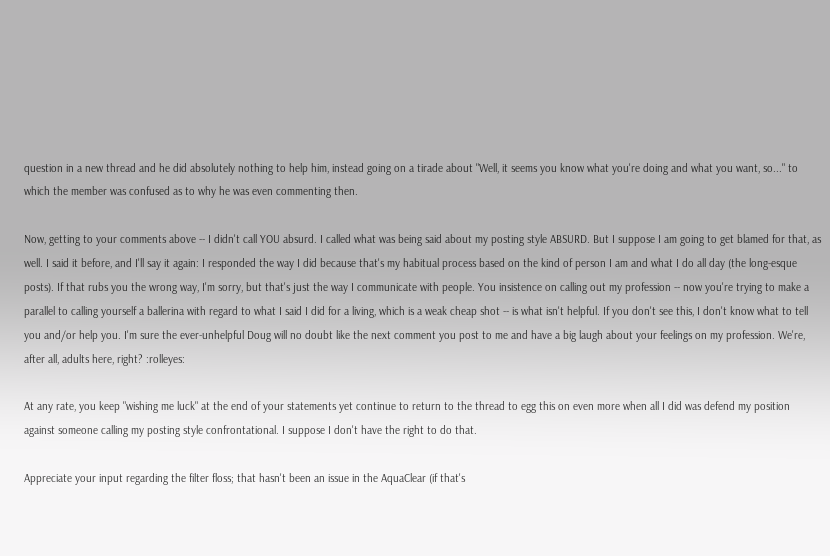question in a new thread and he did absolutely nothing to help him, instead going on a tirade about "Well, it seems you know what you're doing and what you want, so..." to which the member was confused as to why he was even commenting then.

Now, getting to your comments above -- I didn't call YOU absurd. I called what was being said about my posting style ABSURD. But I suppose I am going to get blamed for that, as well. I said it before, and I'll say it again: I responded the way I did because that's my habitual process based on the kind of person I am and what I do all day (the long-esque posts). If that rubs you the wrong way, I'm sorry, but that's just the way I communicate with people. You insistence on calling out my profession -- now you're trying to make a parallel to calling yourself a ballerina with regard to what I said I did for a living, which is a weak cheap shot -- is what isn't helpful. If you don't see this, I don't know what to tell you and/or help you. I'm sure the ever-unhelpful Doug will no doubt like the next comment you post to me and have a big laugh about your feelings on my profession. We're, after all, adults here, right? :rolleyes:

At any rate, you keep "wishing me luck" at the end of your statements yet continue to return to the thread to egg this on even more when all I did was defend my position against someone calling my posting style confrontational. I suppose I don't have the right to do that.

Appreciate your input regarding the filter floss; that hasn't been an issue in the AquaClear (if that's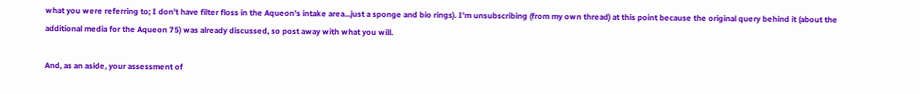what you were referring to; I don't have filter floss in the Aqueon's intake area...just a sponge and bio rings). I'm unsubscribing (from my own thread) at this point because the original query behind it (about the additional media for the Aqueon 75) was already discussed, so post away with what you will.

And, as an aside, your assessment of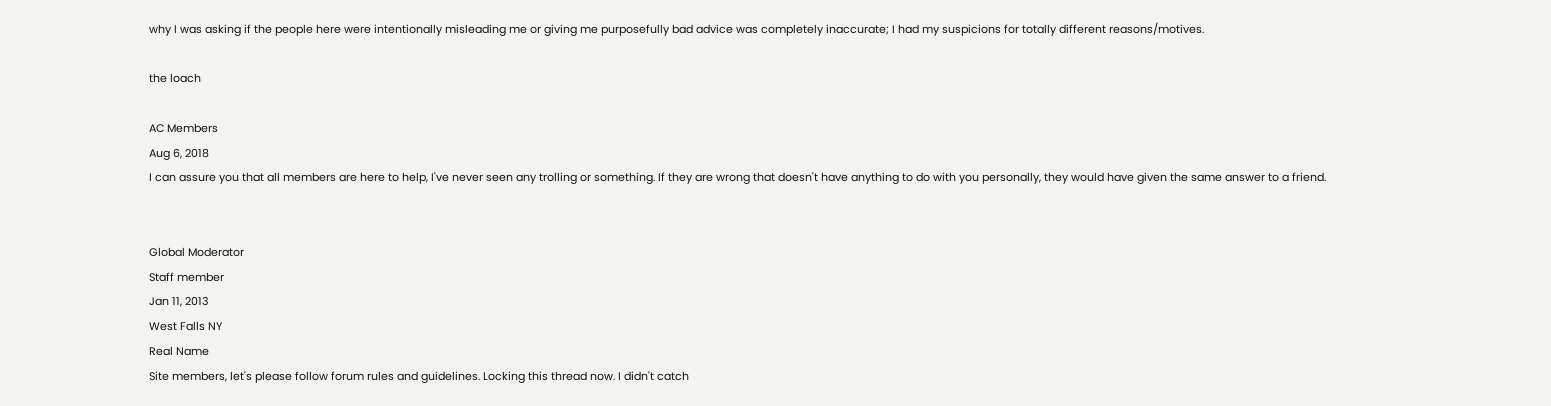why I was asking if the people here were intentionally misleading me or giving me purposefully bad advice was completely inaccurate; I had my suspicions for totally different reasons/motives.

the loach

AC Members
Aug 6, 2018
I can assure you that all members are here to help, I've never seen any trolling or something. If they are wrong that doesn't have anything to do with you personally, they would have given the same answer to a friend.


Global Moderator
Staff member
Jan 11, 2013
West Falls NY
Real Name
Site members, let's please follow forum rules and guidelines. Locking this thread now. I didn't catch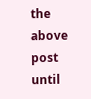the above post until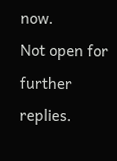now.
Not open for further replies.